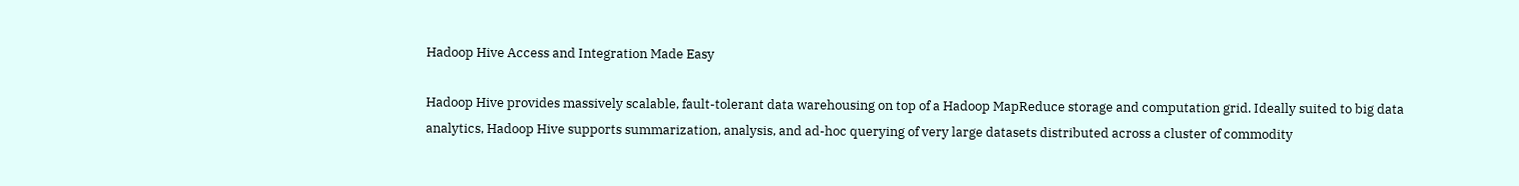Hadoop Hive Access and Integration Made Easy

Hadoop Hive provides massively scalable, fault-tolerant data warehousing on top of a Hadoop MapReduce storage and computation grid. Ideally suited to big data analytics, Hadoop Hive supports summarization, analysis, and ad-hoc querying of very large datasets distributed across a cluster of commodity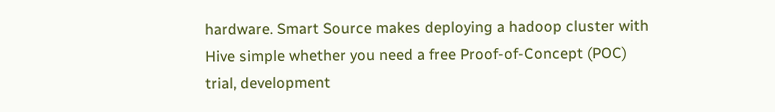hardware. Smart Source makes deploying a hadoop cluster with Hive simple whether you need a free Proof-of-Concept (POC) trial, development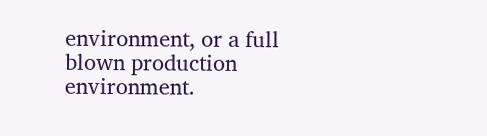environment, or a full blown production environment.